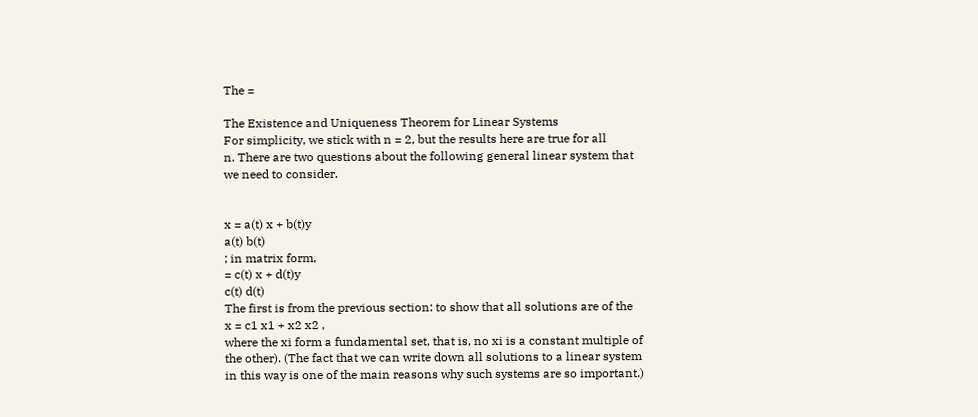The =

The Existence and Uniqueness Theorem for Linear Systems
For simplicity, we stick with n = 2, but the results here are true for all
n. There are two questions about the following general linear system that
we need to consider.


x = a(t) x + b(t)y
a(t) b(t)
; in matrix form,
= c(t) x + d(t)y
c(t) d(t)
The first is from the previous section: to show that all solutions are of the
x = c1 x1 + x2 x2 ,
where the xi form a fundamental set, that is, no xi is a constant multiple of
the other). (The fact that we can write down all solutions to a linear system
in this way is one of the main reasons why such systems are so important.)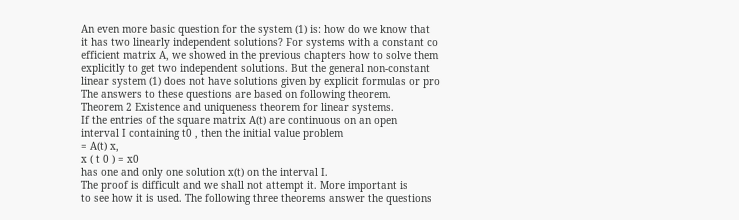An even more basic question for the system (1) is: how do we know that
it has two linearly independent solutions? For systems with a constant co
efficient matrix A, we showed in the previous chapters how to solve them
explicitly to get two independent solutions. But the general non-constant
linear system (1) does not have solutions given by explicit formulas or pro
The answers to these questions are based on following theorem.
Theorem 2 Existence and uniqueness theorem for linear systems.
If the entries of the square matrix A(t) are continuous on an open
interval I containing t0 , then the initial value problem
= A(t) x,
x ( t 0 ) = x0
has one and only one solution x(t) on the interval I.
The proof is difficult and we shall not attempt it. More important is
to see how it is used. The following three theorems answer the questions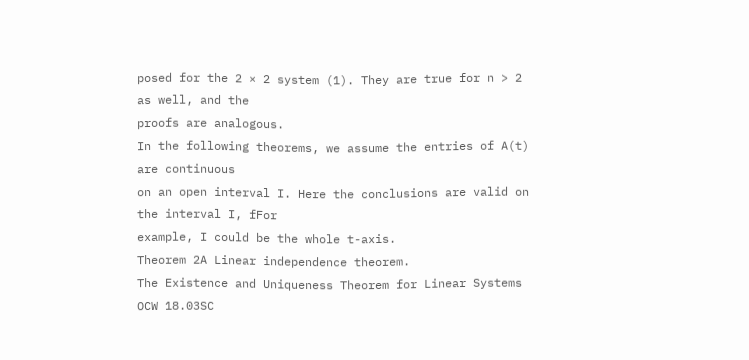posed for the 2 × 2 system (1). They are true for n > 2 as well, and the
proofs are analogous.
In the following theorems, we assume the entries of A(t) are continuous
on an open interval I. Here the conclusions are valid on the interval I, fFor
example, I could be the whole t-axis.
Theorem 2A Linear independence theorem.
The Existence and Uniqueness Theorem for Linear Systems OCW 18.03SC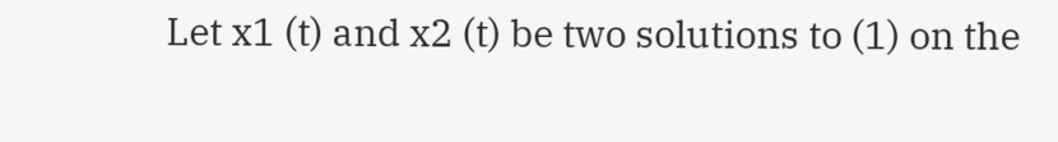Let x1 (t) and x2 (t) be two solutions to (1) on the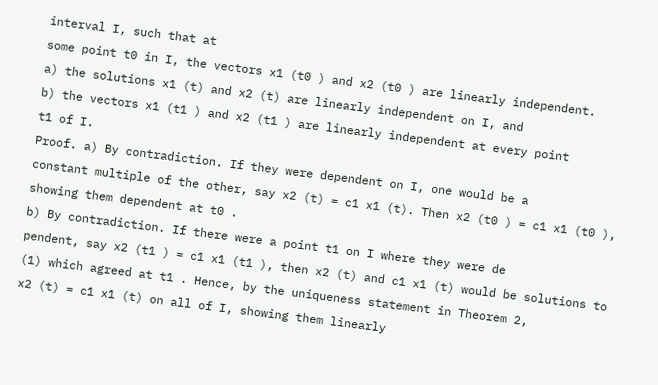interval I, such that at
some point t0 in I, the vectors x1 (t0 ) and x2 (t0 ) are linearly independent.
a) the solutions x1 (t) and x2 (t) are linearly independent on I, and
b) the vectors x1 (t1 ) and x2 (t1 ) are linearly independent at every point
t1 of I.
Proof. a) By contradiction. If they were dependent on I, one would be a
constant multiple of the other, say x2 (t) = c1 x1 (t). Then x2 (t0 ) = c1 x1 (t0 ),
showing them dependent at t0 .
b) By contradiction. If there were a point t1 on I where they were de
pendent, say x2 (t1 ) = c1 x1 (t1 ), then x2 (t) and c1 x1 (t) would be solutions to
(1) which agreed at t1 . Hence, by the uniqueness statement in Theorem 2,
x2 (t) = c1 x1 (t) on all of I, showing them linearly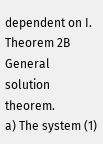dependent on I.
Theorem 2B General solution theorem.
a) The system (1)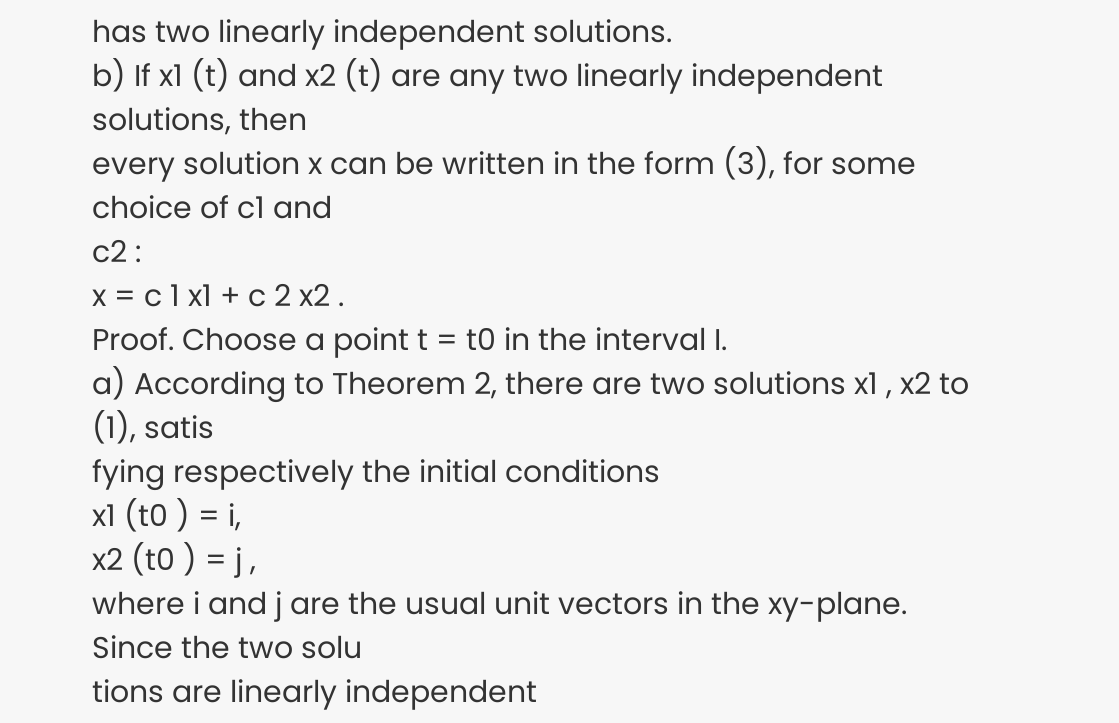has two linearly independent solutions.
b) If x1 (t) and x2 (t) are any two linearly independent solutions, then
every solution x can be written in the form (3), for some choice of c1 and
c2 :
x = c 1 x1 + c 2 x2 .
Proof. Choose a point t = t0 in the interval I.
a) According to Theorem 2, there are two solutions x1 , x2 to (1), satis
fying respectively the initial conditions
x1 (t0 ) = i,
x2 (t0 ) = j ,
where i and j are the usual unit vectors in the xy-plane. Since the two solu
tions are linearly independent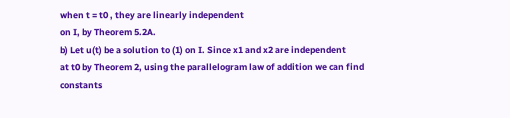when t = t0 , they are linearly independent
on I, by Theorem 5.2A.
b) Let u(t) be a solution to (1) on I. Since x1 and x2 are independent
at t0 by Theorem 2, using the parallelogram law of addition we can find
constants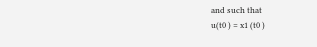and such that
u(t0 ) = x1 (t0 )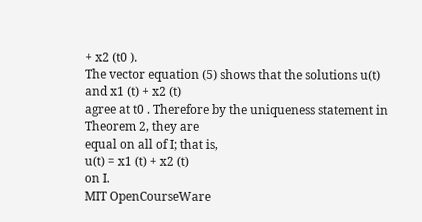+ x2 (t0 ).
The vector equation (5) shows that the solutions u(t) and x1 (t) + x2 (t)
agree at t0 . Therefore by the uniqueness statement in Theorem 2, they are
equal on all of I; that is,
u(t) = x1 (t) + x2 (t)
on I.
MIT OpenCourseWare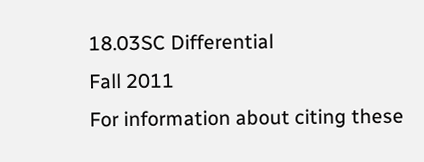18.03SC Differential
Fall 2011
For information about citing these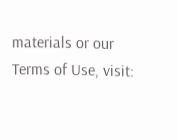materials or our Terms of Use, visit: